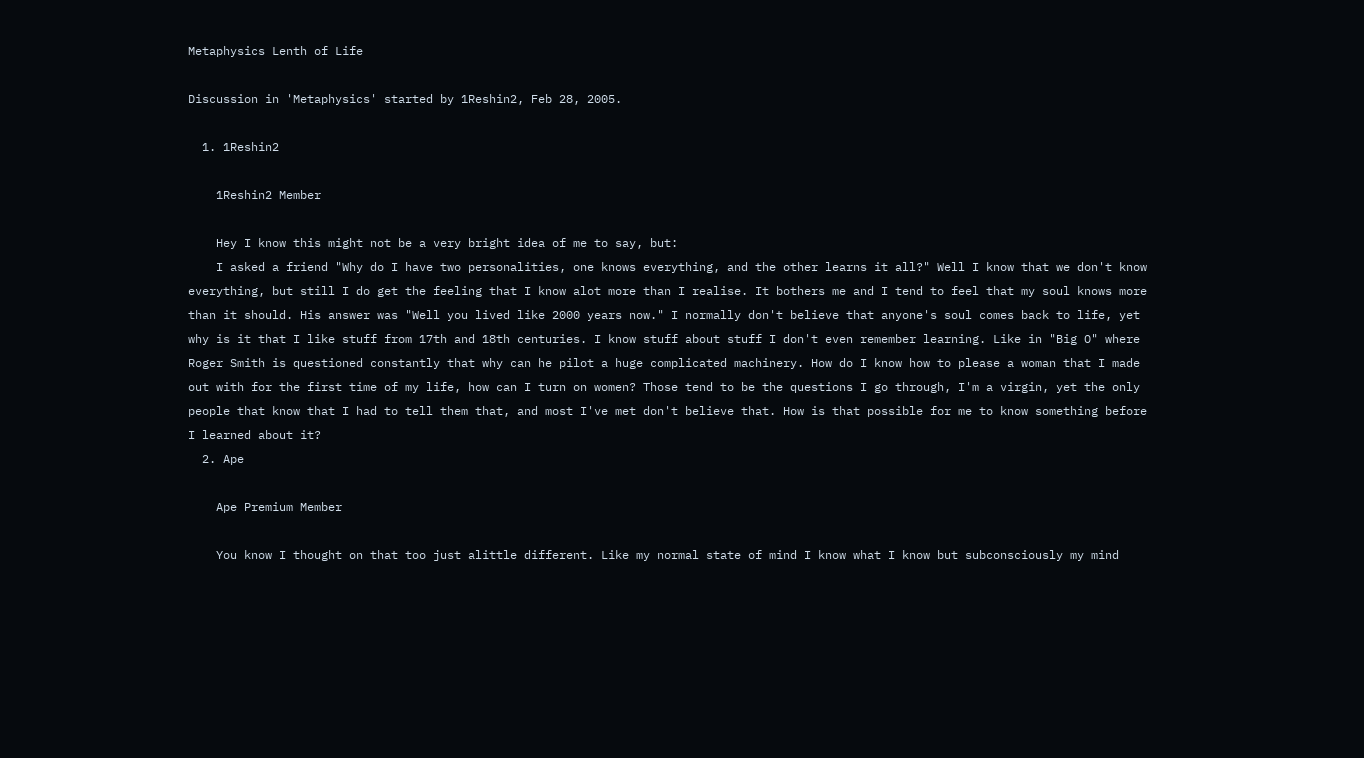Metaphysics Lenth of Life

Discussion in 'Metaphysics' started by 1Reshin2, Feb 28, 2005.

  1. 1Reshin2

    1Reshin2 Member

    Hey I know this might not be a very bright idea of me to say, but:
    I asked a friend "Why do I have two personalities, one knows everything, and the other learns it all?" Well I know that we don't know everything, but still I do get the feeling that I know alot more than I realise. It bothers me and I tend to feel that my soul knows more than it should. His answer was "Well you lived like 2000 years now." I normally don't believe that anyone's soul comes back to life, yet why is it that I like stuff from 17th and 18th centuries. I know stuff about stuff I don't even remember learning. Like in "Big O" where Roger Smith is questioned constantly that why can he pilot a huge complicated machinery. How do I know how to please a woman that I made out with for the first time of my life, how can I turn on women? Those tend to be the questions I go through, I'm a virgin, yet the only people that know that I had to tell them that, and most I've met don't believe that. How is that possible for me to know something before I learned about it?
  2. Ape

    Ape Premium Member

    You know I thought on that too just alittle different. Like my normal state of mind I know what I know but subconsciously my mind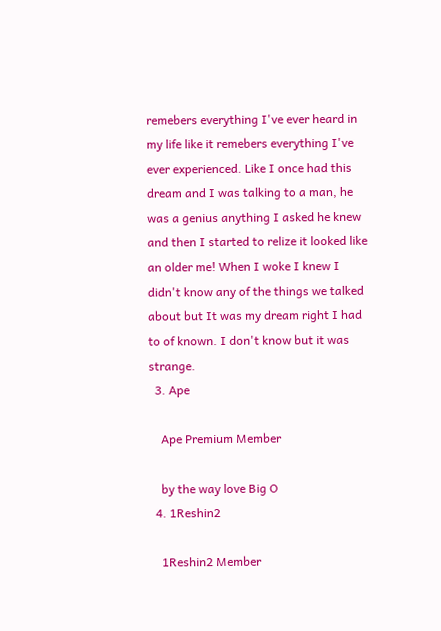remebers everything I've ever heard in my life like it remebers everything I've ever experienced. Like I once had this dream and I was talking to a man, he was a genius anything I asked he knew and then I started to relize it looked like an older me! When I woke I knew I didn't know any of the things we talked about but It was my dream right I had to of known. I don't know but it was strange.
  3. Ape

    Ape Premium Member

    by the way love Big O
  4. 1Reshin2

    1Reshin2 Member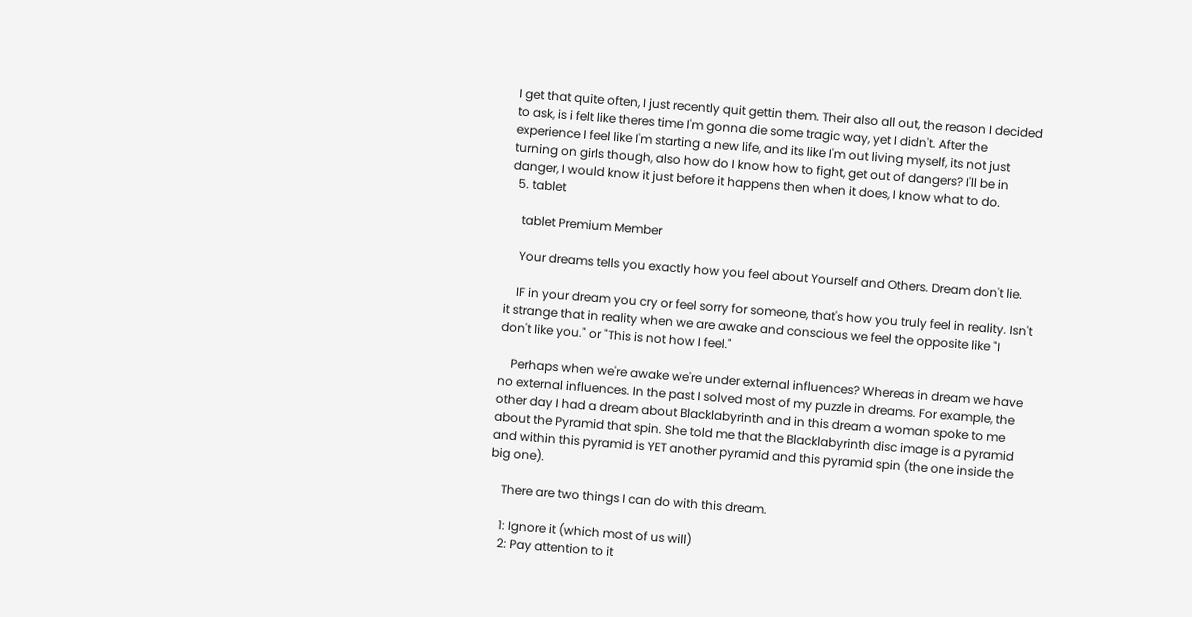I get that quite often, I just recently quit gettin them. Their also all out, the reason I decided to ask, is i felt like theres time I'm gonna die some tragic way, yet I didn't. After the experience I feel like I'm starting a new life, and its like I'm out living myself, its not just turning on girls though, also how do I know how to fight, get out of dangers? I'll be in danger, I would know it just before it happens then when it does, I know what to do.
  5. tablet

    tablet Premium Member

    Your dreams tells you exactly how you feel about Yourself and Others. Dream don't lie.

    IF in your dream you cry or feel sorry for someone, that's how you truly feel in reality. Isn't it strange that in reality when we are awake and conscious we feel the opposite like "I don't like you." or "This is not how I feel."

    Perhaps when we're awake we're under external influences? Whereas in dream we have no external influences. In the past I solved most of my puzzle in dreams. For example, the other day I had a dream about Blacklabyrinth and in this dream a woman spoke to me about the Pyramid that spin. She told me that the Blacklabyrinth disc image is a pyramid and within this pyramid is YET another pyramid and this pyramid spin (the one inside the big one).

    There are two things I can do with this dream.

    1: Ignore it (which most of us will)
    2: Pay attention to it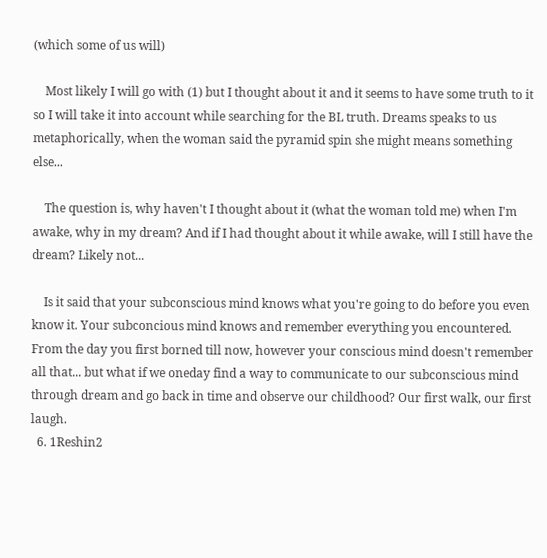(which some of us will)

    Most likely I will go with (1) but I thought about it and it seems to have some truth to it so I will take it into account while searching for the BL truth. Dreams speaks to us metaphorically, when the woman said the pyramid spin she might means something else...

    The question is, why haven't I thought about it (what the woman told me) when I'm awake, why in my dream? And if I had thought about it while awake, will I still have the dream? Likely not...

    Is it said that your subconscious mind knows what you're going to do before you even know it. Your subconcious mind knows and remember everything you encountered. From the day you first borned till now, however your conscious mind doesn't remember all that... but what if we oneday find a way to communicate to our subconscious mind through dream and go back in time and observe our childhood? Our first walk, our first laugh.
  6. 1Reshin2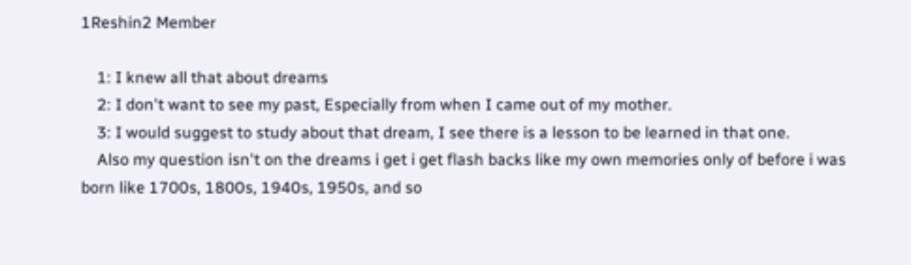1Reshin2 Member

    1: I knew all that about dreams
    2: I don't want to see my past, Especially from when I came out of my mother.
    3: I would suggest to study about that dream, I see there is a lesson to be learned in that one.
    Also my question isn't on the dreams i get i get flash backs like my own memories only of before i was born like 1700s, 1800s, 1940s, 1950s, and so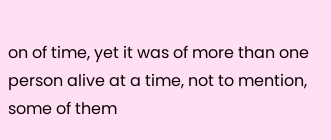on of time, yet it was of more than one person alive at a time, not to mention, some of them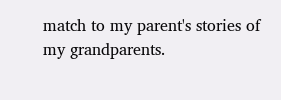match to my parent's stories of my grandparents.